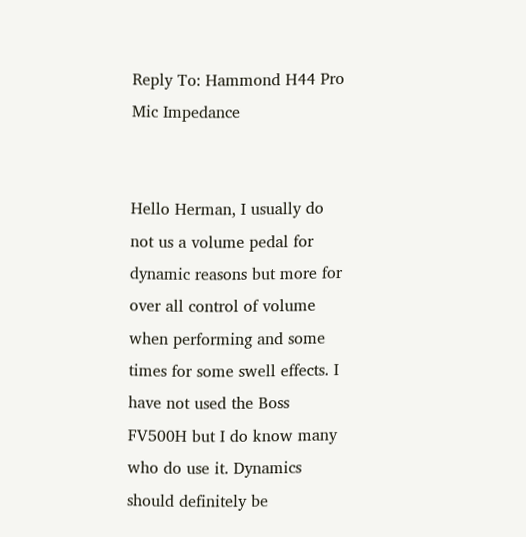Reply To: Hammond H44 Pro Mic Impedance


Hello Herman, I usually do not us a volume pedal for dynamic reasons but more for over all control of volume when performing and some times for some swell effects. I have not used the Boss FV500H but I do know many who do use it. Dynamics should definitely be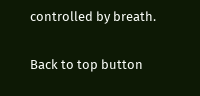controlled by breath.

Back to top button